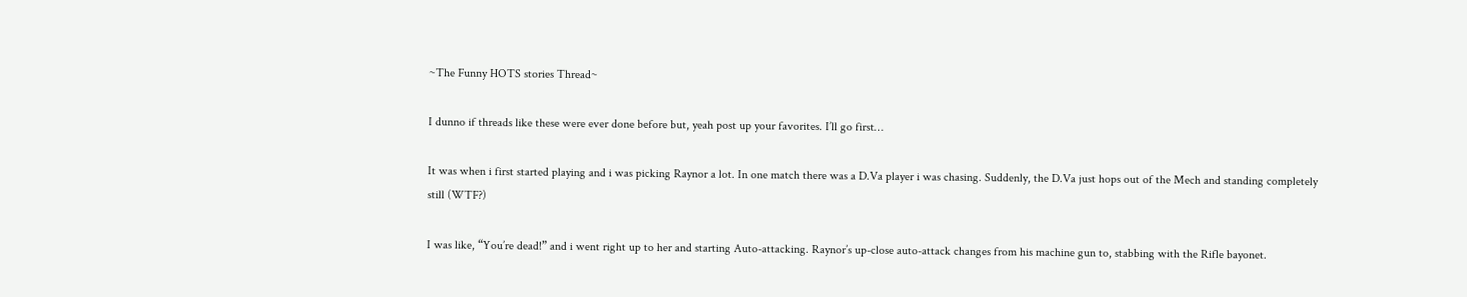~The Funny HOTS stories Thread~

I dunno if threads like these were ever done before but, yeah post up your favorites. I’ll go first…

It was when i first started playing and i was picking Raynor a lot. In one match there was a D.Va player i was chasing. Suddenly, the D.Va just hops out of the Mech and standing completely still (WTF?)

I was like, “You’re dead!” and i went right up to her and starting Auto-attacking. Raynor’s up-close auto-attack changes from his machine gun to, stabbing with the Rifle bayonet.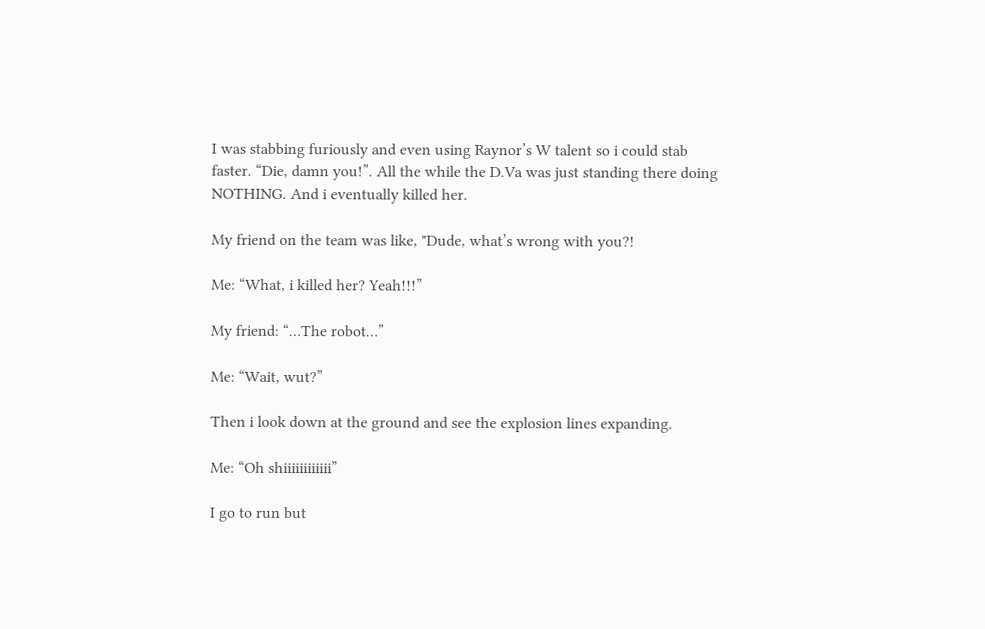I was stabbing furiously and even using Raynor’s W talent so i could stab faster. “Die, damn you!”. All the while the D.Va was just standing there doing NOTHING. And i eventually killed her.

My friend on the team was like, "Dude, what’s wrong with you?!

Me: “What, i killed her? Yeah!!!”

My friend: “…The robot…”

Me: “Wait, wut?”

Then i look down at the ground and see the explosion lines expanding.

Me: “Oh shiiiiiiiiiiii”

I go to run but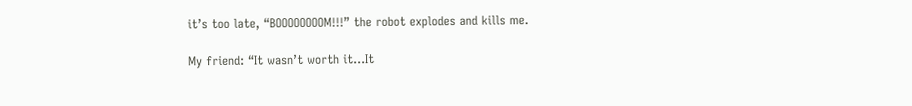it’s too late, “BOOOOOOOOM!!!” the robot explodes and kills me.

My friend: “It wasn’t worth it…It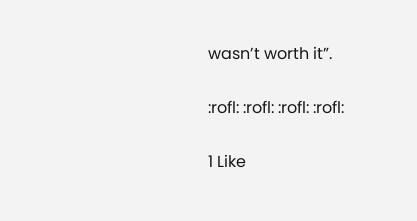wasn’t worth it”.

:rofl: :rofl: :rofl: :rofl:

1 Like